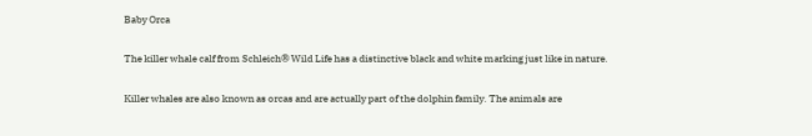Baby Orca

The killer whale calf from Schleich® Wild Life has a distinctive black and white marking just like in nature.

Killer whales are also known as orcas and are actually part of the dolphin family. The animals are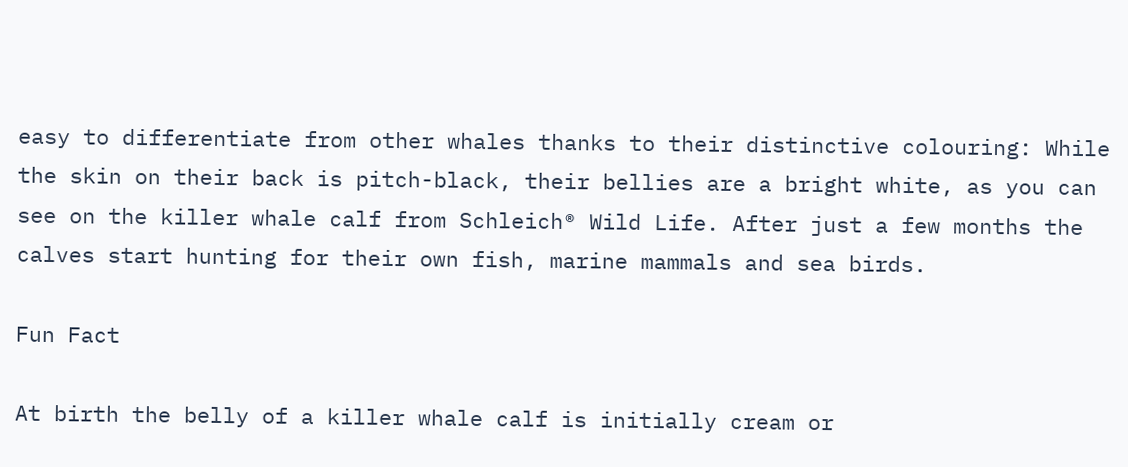easy to differentiate from other whales thanks to their distinctive colouring: While the skin on their back is pitch-black, their bellies are a bright white, as you can see on the killer whale calf from Schleich® Wild Life. After just a few months the calves start hunting for their own fish, marine mammals and sea birds.

Fun Fact

At birth the belly of a killer whale calf is initially cream or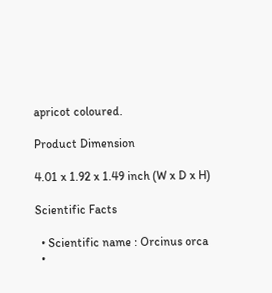apricot coloured.

Product Dimension

4.01 x 1.92 x 1.49 inch (W x D x H)

Scientific Facts

  • Scientific name : Orcinus orca
  •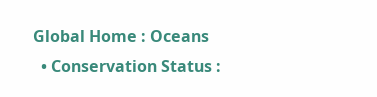Global Home : Oceans
  • Conservation Status :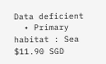Data deficient
  • Primary habitat : Sea
$11.90 SGD